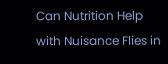Can Nutrition Help with Nuisance Flies in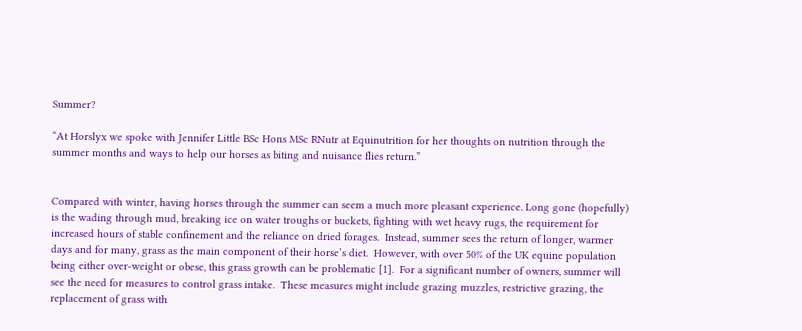Summer?

“At Horslyx we spoke with Jennifer Little BSc Hons MSc RNutr at Equinutrition for her thoughts on nutrition through the summer months and ways to help our horses as biting and nuisance flies return.”


Compared with winter, having horses through the summer can seem a much more pleasant experience. Long gone (hopefully) is the wading through mud, breaking ice on water troughs or buckets, fighting with wet heavy rugs, the requirement for increased hours of stable confinement and the reliance on dried forages.  Instead, summer sees the return of longer, warmer days and for many, grass as the main component of their horse’s diet.  However, with over 50% of the UK equine population being either over-weight or obese, this grass growth can be problematic [1].  For a significant number of owners, summer will see the need for measures to control grass intake.  These measures might include grazing muzzles, restrictive grazing, the replacement of grass with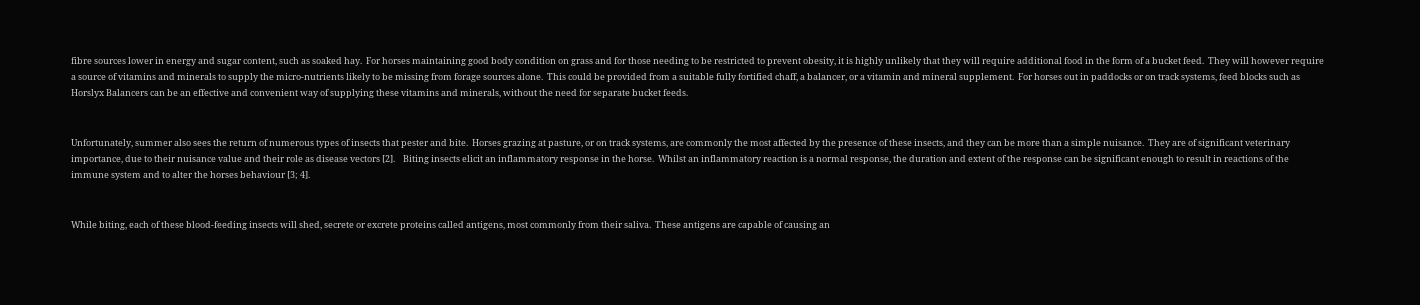fibre sources lower in energy and sugar content, such as soaked hay.  For horses maintaining good body condition on grass and for those needing to be restricted to prevent obesity, it is highly unlikely that they will require additional food in the form of a bucket feed.  They will however require a source of vitamins and minerals to supply the micro-nutrients likely to be missing from forage sources alone.  This could be provided from a suitable fully fortified chaff, a balancer, or a vitamin and mineral supplement.  For horses out in paddocks or on track systems, feed blocks such as Horslyx Balancers can be an effective and convenient way of supplying these vitamins and minerals, without the need for separate bucket feeds.


Unfortunately, summer also sees the return of numerous types of insects that pester and bite.  Horses grazing at pasture, or on track systems, are commonly the most affected by the presence of these insects, and they can be more than a simple nuisance.  They are of significant veterinary importance, due to their nuisance value and their role as disease vectors [2].    Biting insects elicit an inflammatory response in the horse.  Whilst an inflammatory reaction is a normal response, the duration and extent of the response can be significant enough to result in reactions of the immune system and to alter the horses behaviour [3; 4].


While biting, each of these blood-feeding insects will shed, secrete or excrete proteins called antigens, most commonly from their saliva.  These antigens are capable of causing an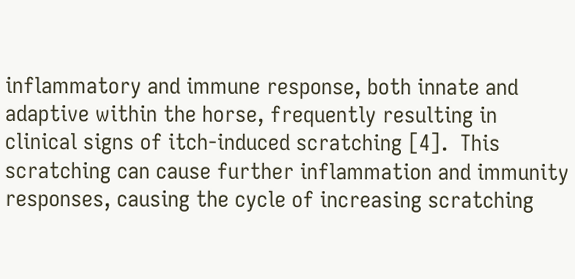inflammatory and immune response, both innate and adaptive within the horse, frequently resulting in clinical signs of itch-induced scratching [4].  This scratching can cause further inflammation and immunity responses, causing the cycle of increasing scratching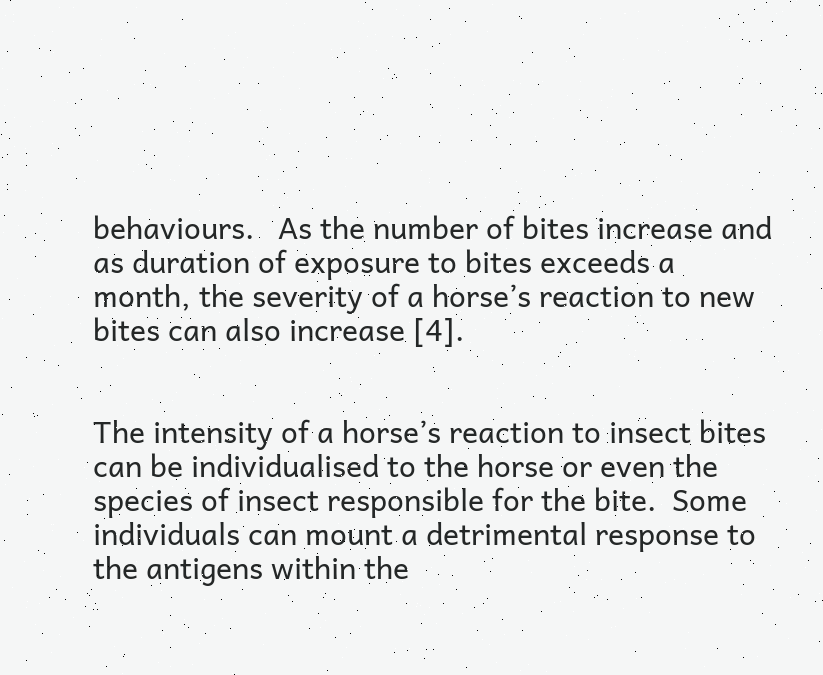behaviours.   As the number of bites increase and as duration of exposure to bites exceeds a month, the severity of a horse’s reaction to new bites can also increase [4].


The intensity of a horse’s reaction to insect bites can be individualised to the horse or even the species of insect responsible for the bite.  Some individuals can mount a detrimental response to the antigens within the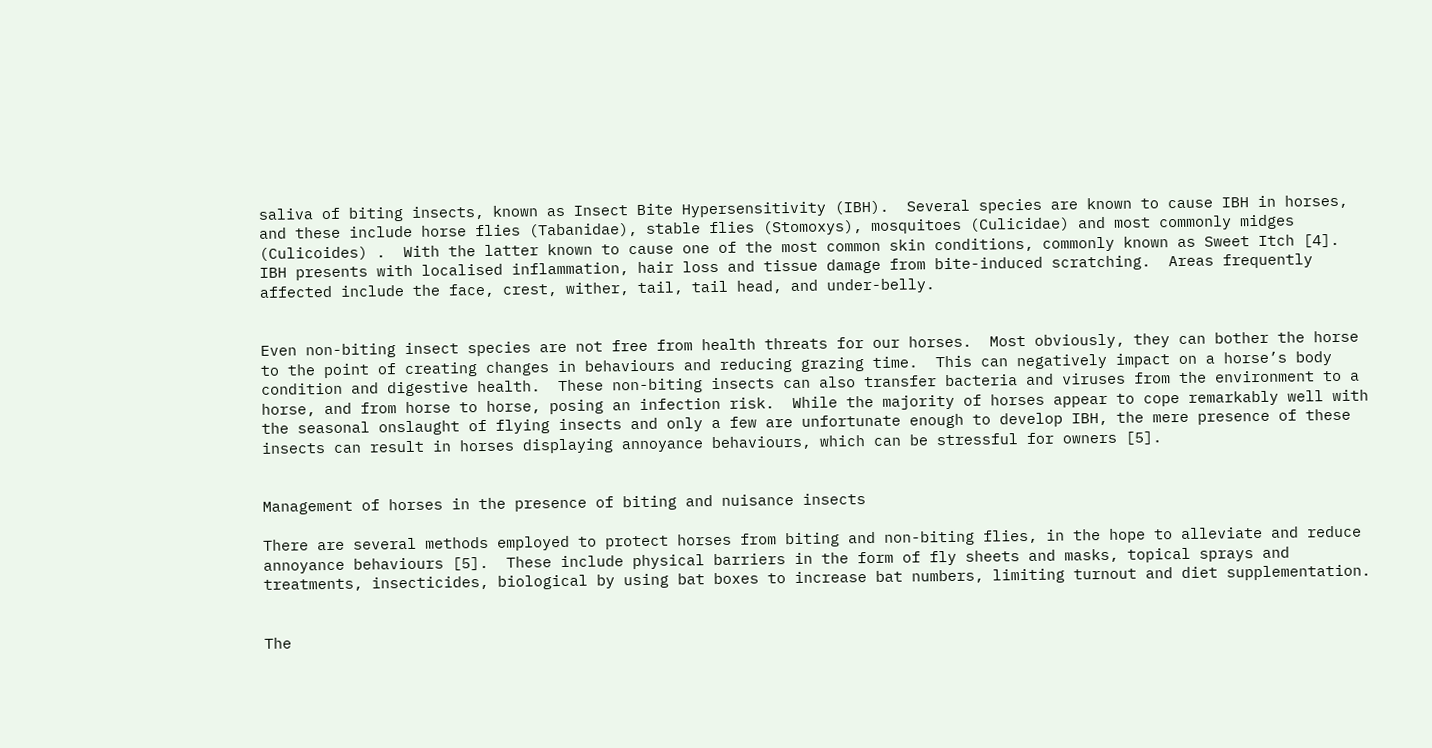saliva of biting insects, known as Insect Bite Hypersensitivity (IBH).  Several species are known to cause IBH in horses, and these include horse flies (Tabanidae), stable flies (Stomoxys), mosquitoes (Culicidae) and most commonly midges (Culicoides) .  With the latter known to cause one of the most common skin conditions, commonly known as Sweet Itch [4].  IBH presents with localised inflammation, hair loss and tissue damage from bite-induced scratching.  Areas frequently affected include the face, crest, wither, tail, tail head, and under-belly.


Even non-biting insect species are not free from health threats for our horses.  Most obviously, they can bother the horse to the point of creating changes in behaviours and reducing grazing time.  This can negatively impact on a horse’s body condition and digestive health.  These non-biting insects can also transfer bacteria and viruses from the environment to a horse, and from horse to horse, posing an infection risk.  While the majority of horses appear to cope remarkably well with the seasonal onslaught of flying insects and only a few are unfortunate enough to develop IBH, the mere presence of these insects can result in horses displaying annoyance behaviours, which can be stressful for owners [5].


Management of horses in the presence of biting and nuisance insects

There are several methods employed to protect horses from biting and non-biting flies, in the hope to alleviate and reduce annoyance behaviours [5].  These include physical barriers in the form of fly sheets and masks, topical sprays and treatments, insecticides, biological by using bat boxes to increase bat numbers, limiting turnout and diet supplementation.


The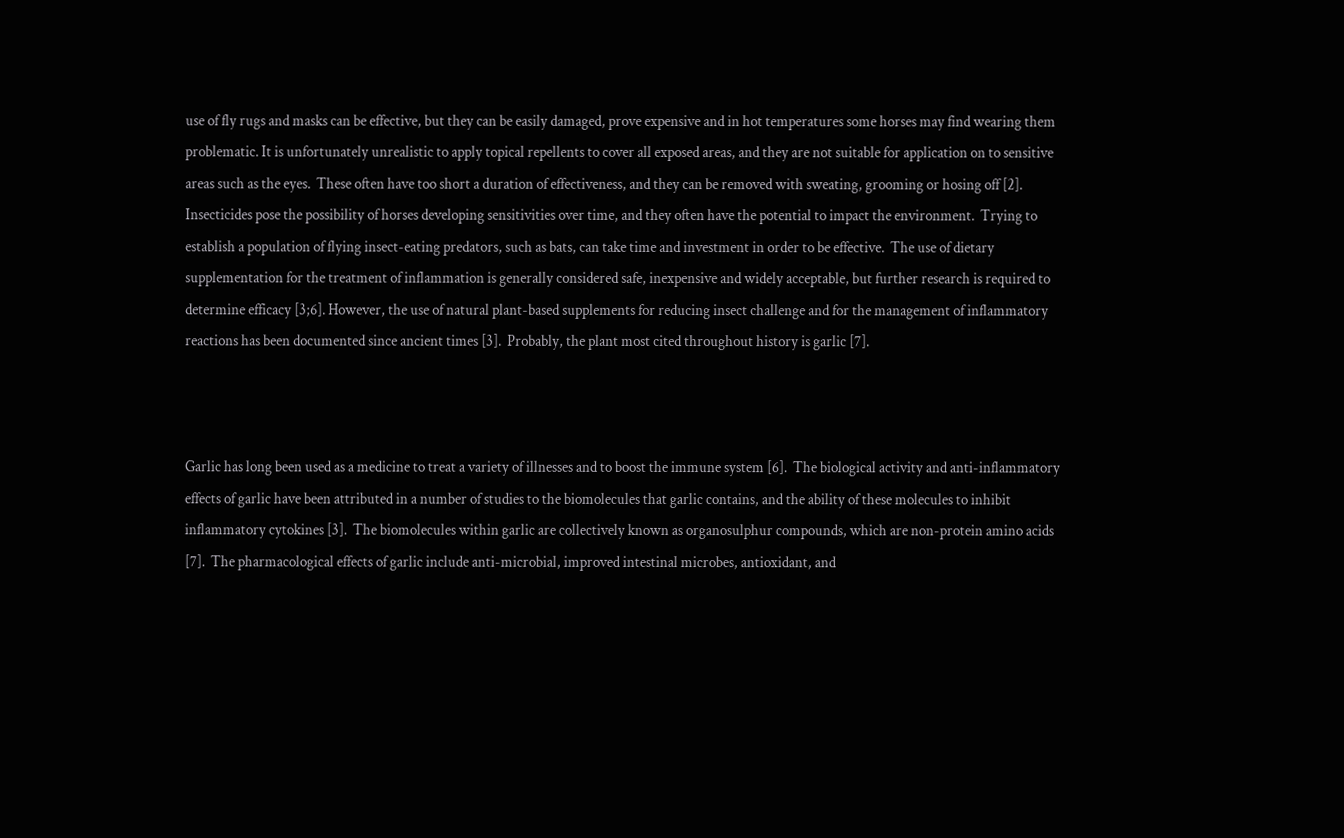use of fly rugs and masks can be effective, but they can be easily damaged, prove expensive and in hot temperatures some horses may find wearing them problematic. It is unfortunately unrealistic to apply topical repellents to cover all exposed areas, and they are not suitable for application on to sensitive areas such as the eyes.  These often have too short a duration of effectiveness, and they can be removed with sweating, grooming or hosing off [2].  Insecticides pose the possibility of horses developing sensitivities over time, and they often have the potential to impact the environment.  Trying to establish a population of flying insect-eating predators, such as bats, can take time and investment in order to be effective.  The use of dietary supplementation for the treatment of inflammation is generally considered safe, inexpensive and widely acceptable, but further research is required to determine efficacy [3;6]. However, the use of natural plant-based supplements for reducing insect challenge and for the management of inflammatory reactions has been documented since ancient times [3].  Probably, the plant most cited throughout history is garlic [7].



Garlic has long been used as a medicine to treat a variety of illnesses and to boost the immune system [6].  The biological activity and anti-inflammatory effects of garlic have been attributed in a number of studies to the biomolecules that garlic contains, and the ability of these molecules to inhibit inflammatory cytokines [3].  The biomolecules within garlic are collectively known as organosulphur compounds, which are non-protein amino acids [7].  The pharmacological effects of garlic include anti-microbial, improved intestinal microbes, antioxidant, and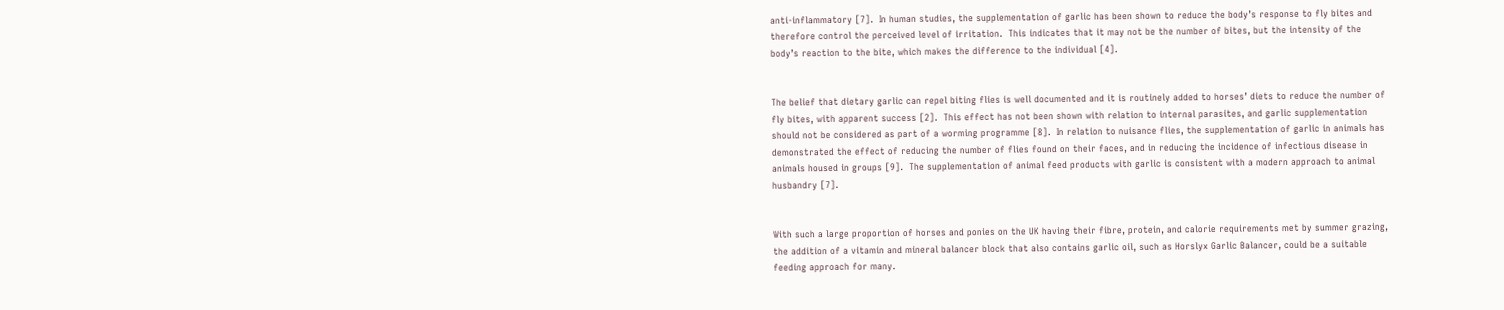anti-inflammatory [7].  In human studies, the supplementation of garlic has been shown to reduce the body’s response to fly bites and therefore control the perceived level of irritation.  This indicates that it may not be the number of bites, but the intensity of the body’s reaction to the bite, which makes the difference to the individual [4].


The belief that dietary garlic can repel biting flies is well documented and it is routinely added to horses’ diets to reduce the number of fly bites, with apparent success [2].  This effect has not been shown with relation to internal parasites, and garlic supplementation should not be considered as part of a worming programme [8].  In relation to nuisance flies, the supplementation of garlic in animals has demonstrated the effect of reducing the number of flies found on their faces, and in reducing the incidence of infectious disease in animals housed in groups [9].  The supplementation of animal feed products with garlic is consistent with a modern approach to animal husbandry [7].


With such a large proportion of horses and ponies on the UK having their fibre, protein, and calorie requirements met by summer grazing, the addition of a vitamin and mineral balancer block that also contains garlic oil, such as Horslyx Garlic Balancer, could be a suitable feeding approach for many.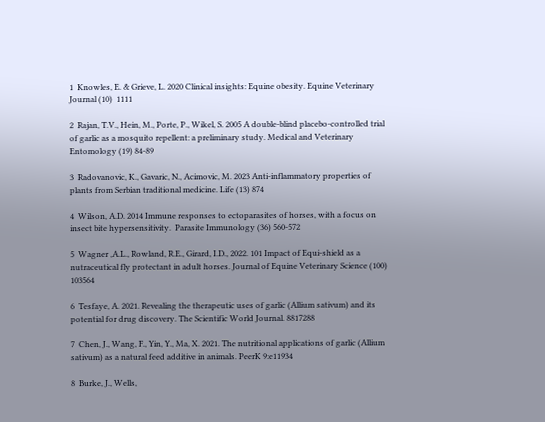1  Knowles, E. & Grieve, L. 2020 Clinical insights: Equine obesity. Equine Veterinary Journal (10)  1111

2  Rajan, T.V., Hein, M., Porte, P., Wikel, S. 2005 A double-blind placebo-controlled trial of garlic as a mosquito repellent: a preliminary study. Medical and Veterinary Entomology (19) 84-89

3  Radovanovic, K., Gavaric, N., Acimovic, M. 2023 Anti-inflammatory properties of plants from Serbian traditional medicine. Life (13) 874

4  Wilson, A.D. 2014 Immune responses to ectoparasites of horses, with a focus on insect bite hypersensitivity.  Parasite Immunology (36) 560-572

5  Wagner ,A.L., Rowland, R.E., Girard, I.D., 2022. 101 Impact of Equi-shield as a nutraceutical fly protectant in adult horses. Journal of Equine Veterinary Science (100) 103564

6  Tesfaye, A. 2021. Revealing the therapeutic uses of garlic (Allium sativum) and its potential for drug discovery. The Scientific World Journal. 8817288

7  Chen, J., Wang, F., Yin, Y., Ma, X. 2021. The nutritional applications of garlic (Allium sativum) as a natural feed additive in animals. PeerK 9:e11934

8  Burke, J., Wells,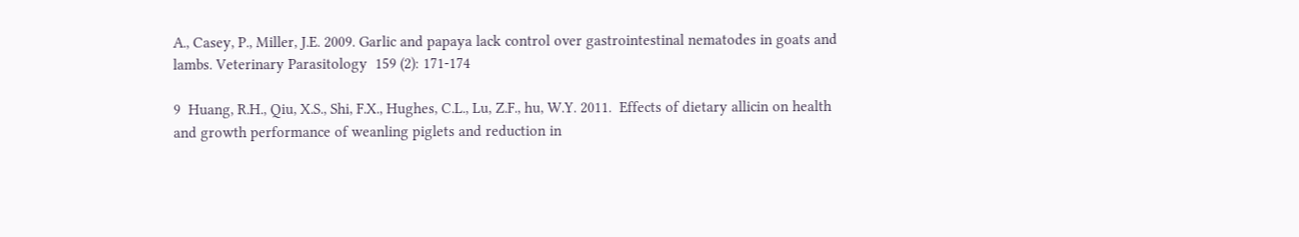A., Casey, P., Miller, J.E. 2009. Garlic and papaya lack control over gastrointestinal nematodes in goats and lambs. Veterinary Parasitology  159 (2): 171-174

9  Huang, R.H., Qiu, X.S., Shi, F.X., Hughes, C.L., Lu, Z.F., hu, W.Y. 2011.  Effects of dietary allicin on health and growth performance of weanling piglets and reduction in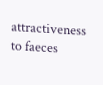attractiveness to faeces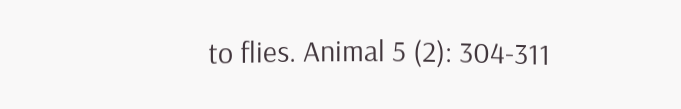to flies. Animal 5 (2): 304-311